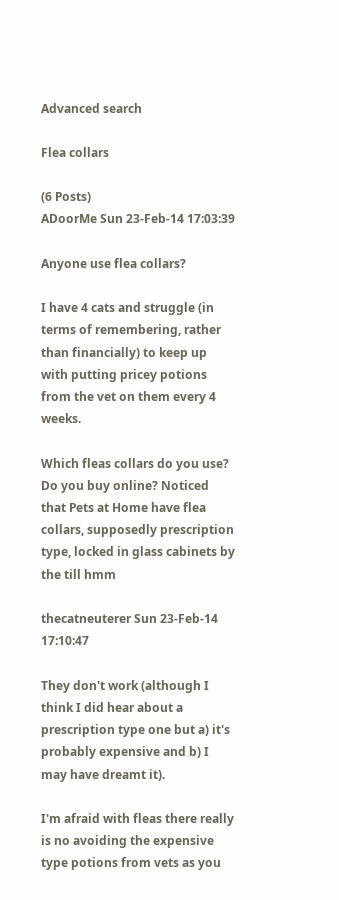Advanced search

Flea collars

(6 Posts)
ADoorMe Sun 23-Feb-14 17:03:39

Anyone use flea collars?

I have 4 cats and struggle (in terms of remembering, rather than financially) to keep up with putting pricey potions from the vet on them every 4 weeks.

Which fleas collars do you use? Do you buy online? Noticed that Pets at Home have flea collars, supposedly prescription type, locked in glass cabinets by the till hmm

thecatneuterer Sun 23-Feb-14 17:10:47

They don't work (although I think I did hear about a prescription type one but a) it's probably expensive and b) I may have dreamt it).

I'm afraid with fleas there really is no avoiding the expensive type potions from vets as you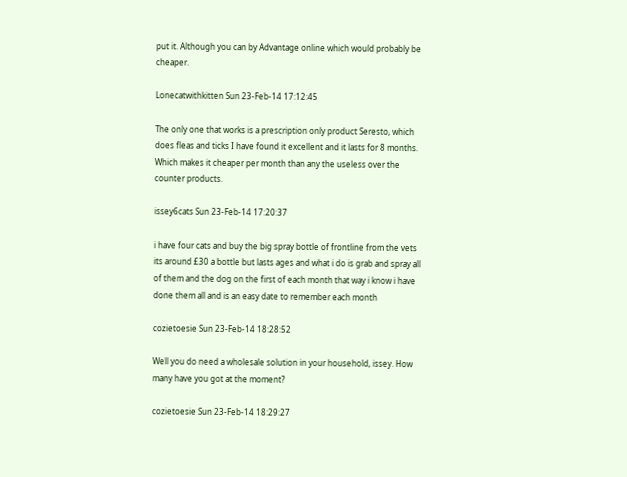put it. Although you can by Advantage online which would probably be cheaper.

Lonecatwithkitten Sun 23-Feb-14 17:12:45

The only one that works is a prescription only product Seresto, which does fleas and ticks I have found it excellent and it lasts for 8 months. Which makes it cheaper per month than any the useless over the counter products.

issey6cats Sun 23-Feb-14 17:20:37

i have four cats and buy the big spray bottle of frontline from the vets its around £30 a bottle but lasts ages and what i do is grab and spray all of them and the dog on the first of each month that way i know i have done them all and is an easy date to remember each month

cozietoesie Sun 23-Feb-14 18:28:52

Well you do need a wholesale solution in your household, issey. How many have you got at the moment?

cozietoesie Sun 23-Feb-14 18:29:27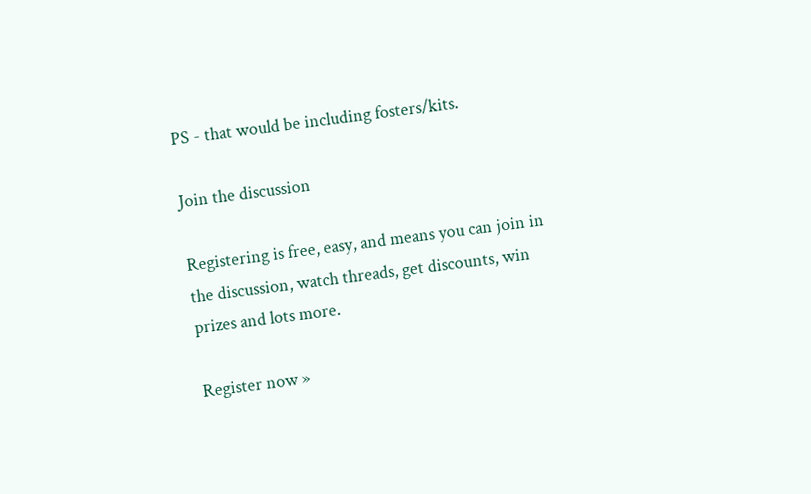PS - that would be including fosters/kits.

Join the discussion

Registering is free, easy, and means you can join in the discussion, watch threads, get discounts, win prizes and lots more.

Register now »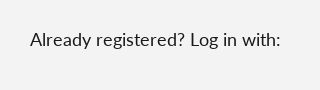Already registered? Log in with: